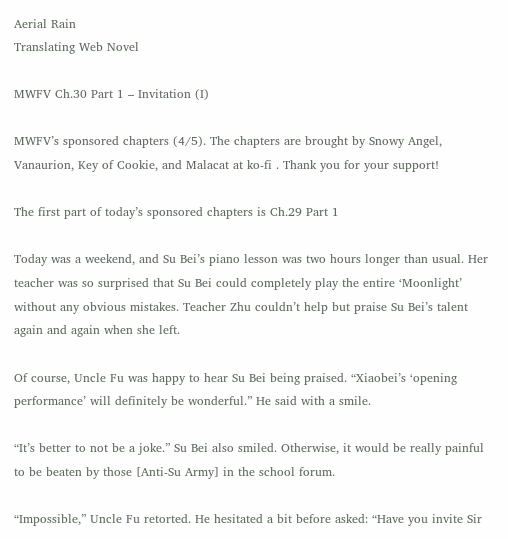Aerial Rain
Translating Web Novel

MWFV Ch.30 Part 1 – Invitation (I)

MWFV’s sponsored chapters (4/5). The chapters are brought by Snowy Angel, Vanaurion, Key of Cookie, and Malacat at ko-fi . Thank you for your support!

The first part of today’s sponsored chapters is Ch.29 Part 1

Today was a weekend, and Su Bei’s piano lesson was two hours longer than usual. Her teacher was so surprised that Su Bei could completely play the entire ‘Moonlight’ without any obvious mistakes. Teacher Zhu couldn’t help but praise Su Bei’s talent again and again when she left.

Of course, Uncle Fu was happy to hear Su Bei being praised. “Xiaobei’s ‘opening performance’ will definitely be wonderful.” He said with a smile.

“It’s better to not be a joke.” Su Bei also smiled. Otherwise, it would be really painful to be beaten by those [Anti-Su Army] in the school forum.

“Impossible,” Uncle Fu retorted. He hesitated a bit before asked: “Have you invite Sir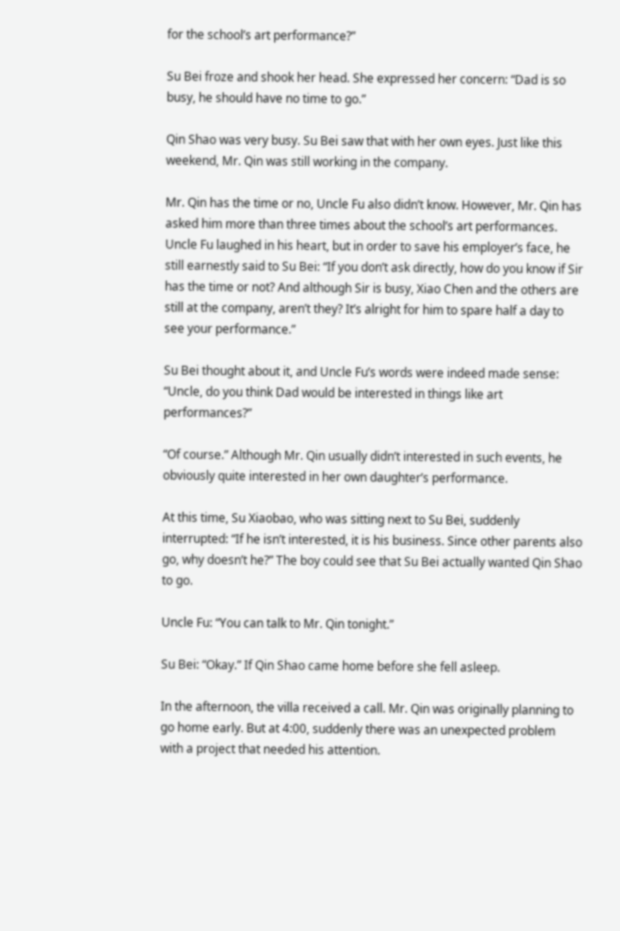for the school’s art performance?”

Su Bei froze and shook her head. She expressed her concern: “Dad is so busy, he should have no time to go.”

Qin Shao was very busy. Su Bei saw that with her own eyes. Just like this weekend, Mr. Qin was still working in the company.

Mr. Qin has the time or no, Uncle Fu also didn’t know. However, Mr. Qin has asked him more than three times about the school’s art performances. Uncle Fu laughed in his heart, but in order to save his employer’s face, he still earnestly said to Su Bei: “If you don’t ask directly, how do you know if Sir has the time or not? And although Sir is busy, Xiao Chen and the others are still at the company, aren’t they? It’s alright for him to spare half a day to see your performance.”

Su Bei thought about it, and Uncle Fu’s words were indeed made sense: “Uncle, do you think Dad would be interested in things like art performances?”

“Of course.” Although Mr. Qin usually didn’t interested in such events, he obviously quite interested in her own daughter’s performance.

At this time, Su Xiaobao, who was sitting next to Su Bei, suddenly interrupted: “If he isn’t interested, it is his business. Since other parents also go, why doesn’t he?” The boy could see that Su Bei actually wanted Qin Shao to go.

Uncle Fu: “You can talk to Mr. Qin tonight.”

Su Bei: “Okay.” If Qin Shao came home before she fell asleep.

In the afternoon, the villa received a call. Mr. Qin was originally planning to go home early. But at 4:00, suddenly there was an unexpected problem with a project that needed his attention.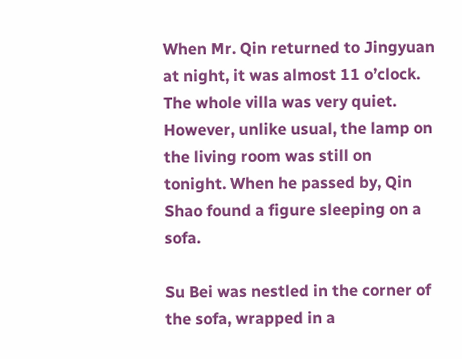When Mr. Qin returned to Jingyuan at night, it was almost 11 o’clock. The whole villa was very quiet. However, unlike usual, the lamp on the living room was still on tonight. When he passed by, Qin Shao found a figure sleeping on a sofa.

Su Bei was nestled in the corner of the sofa, wrapped in a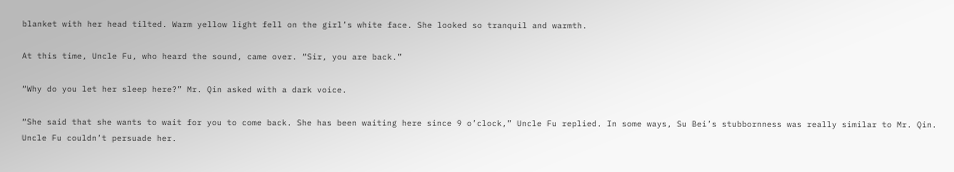blanket with her head tilted. Warm yellow light fell on the girl’s white face. She looked so tranquil and warmth.

At this time, Uncle Fu, who heard the sound, came over. “Sir, you are back.”

“Why do you let her sleep here?” Mr. Qin asked with a dark voice.

“She said that she wants to wait for you to come back. She has been waiting here since 9 o’clock,” Uncle Fu replied. In some ways, Su Bei’s stubbornness was really similar to Mr. Qin. Uncle Fu couldn’t persuade her.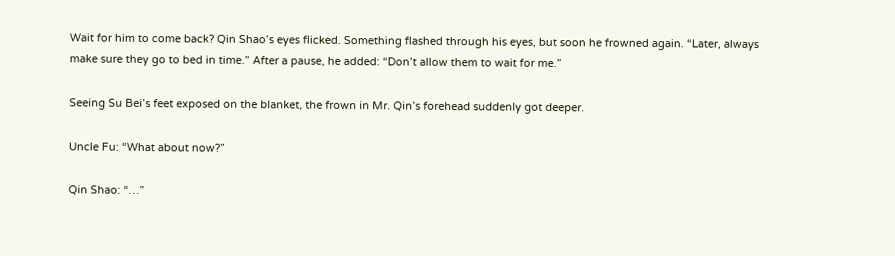Wait for him to come back? Qin Shao’s eyes flicked. Something flashed through his eyes, but soon he frowned again. “Later, always make sure they go to bed in time.” After a pause, he added: “Don’t allow them to wait for me.”

Seeing Su Bei’s feet exposed on the blanket, the frown in Mr. Qin’s forehead suddenly got deeper.

Uncle Fu: “What about now?”

Qin Shao: “…”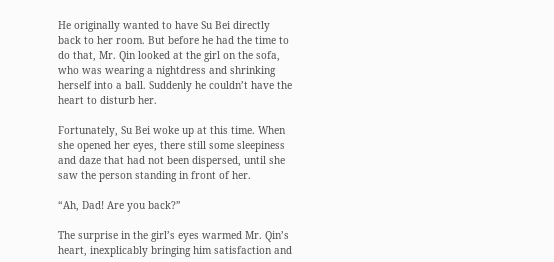He originally wanted to have Su Bei directly back to her room. But before he had the time to do that, Mr. Qin looked at the girl on the sofa, who was wearing a nightdress and shrinking herself into a ball. Suddenly he couldn’t have the heart to disturb her.

Fortunately, Su Bei woke up at this time. When she opened her eyes, there still some sleepiness and daze that had not been dispersed, until she saw the person standing in front of her.

“Ah, Dad! Are you back?”

The surprise in the girl’s eyes warmed Mr. Qin’s heart, inexplicably bringing him satisfaction and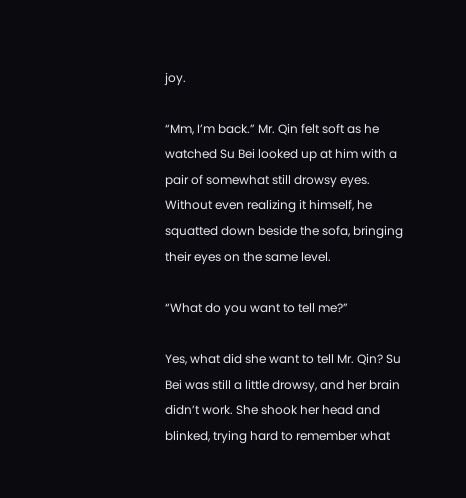joy.

“Mm, I’m back.” Mr. Qin felt soft as he watched Su Bei looked up at him with a pair of somewhat still drowsy eyes. Without even realizing it himself, he squatted down beside the sofa, bringing their eyes on the same level.

“What do you want to tell me?”

Yes, what did she want to tell Mr. Qin? Su Bei was still a little drowsy, and her brain didn’t work. She shook her head and blinked, trying hard to remember what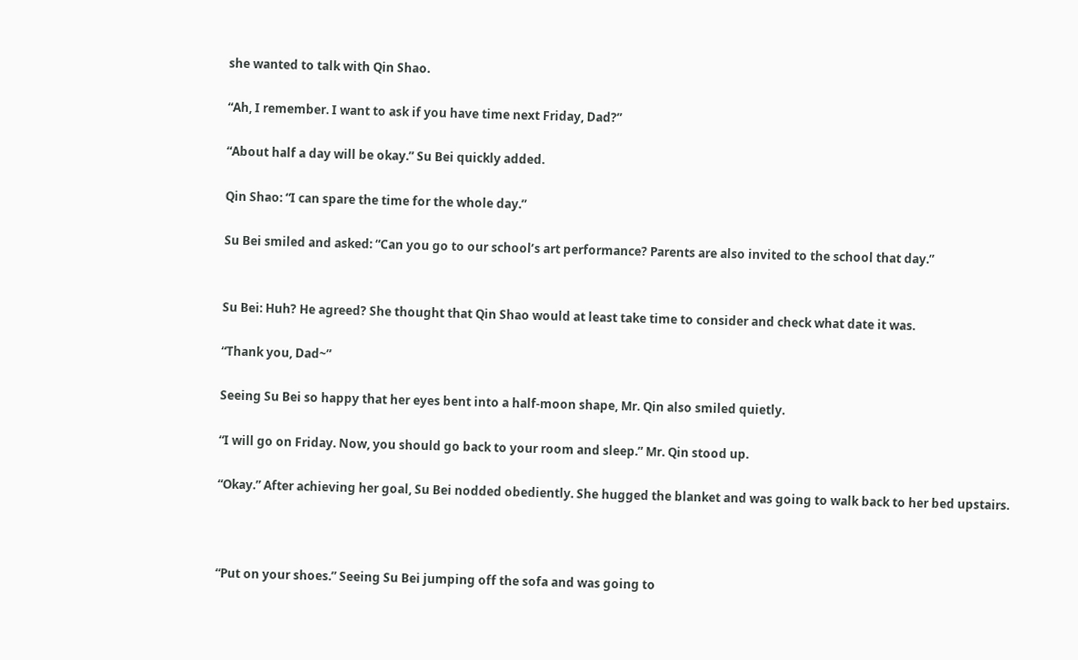she wanted to talk with Qin Shao.

“Ah, I remember. I want to ask if you have time next Friday, Dad?”

“About half a day will be okay.” Su Bei quickly added.

Qin Shao: “I can spare the time for the whole day.”

Su Bei smiled and asked: “Can you go to our school’s art performance? Parents are also invited to the school that day.”


Su Bei: Huh? He agreed? She thought that Qin Shao would at least take time to consider and check what date it was.

“Thank you, Dad~”

Seeing Su Bei so happy that her eyes bent into a half-moon shape, Mr. Qin also smiled quietly.

“I will go on Friday. Now, you should go back to your room and sleep.” Mr. Qin stood up.

“Okay.” After achieving her goal, Su Bei nodded obediently. She hugged the blanket and was going to walk back to her bed upstairs.



“Put on your shoes.” Seeing Su Bei jumping off the sofa and was going to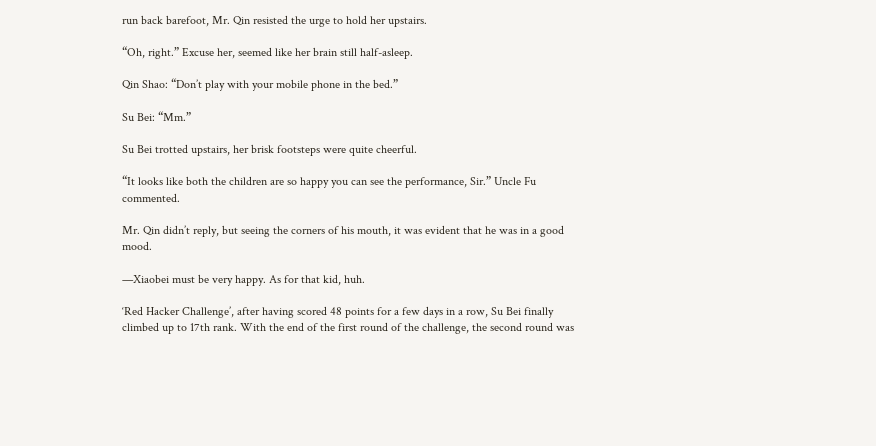run back barefoot, Mr. Qin resisted the urge to hold her upstairs.

“Oh, right.” Excuse her, seemed like her brain still half-asleep.

Qin Shao: “Don’t play with your mobile phone in the bed.”

Su Bei: “Mm.”

Su Bei trotted upstairs, her brisk footsteps were quite cheerful.

“It looks like both the children are so happy you can see the performance, Sir.” Uncle Fu commented.

Mr. Qin didn’t reply, but seeing the corners of his mouth, it was evident that he was in a good mood.

—Xiaobei must be very happy. As for that kid, huh.

‘Red Hacker Challenge’, after having scored 48 points for a few days in a row, Su Bei finally climbed up to 17th rank. With the end of the first round of the challenge, the second round was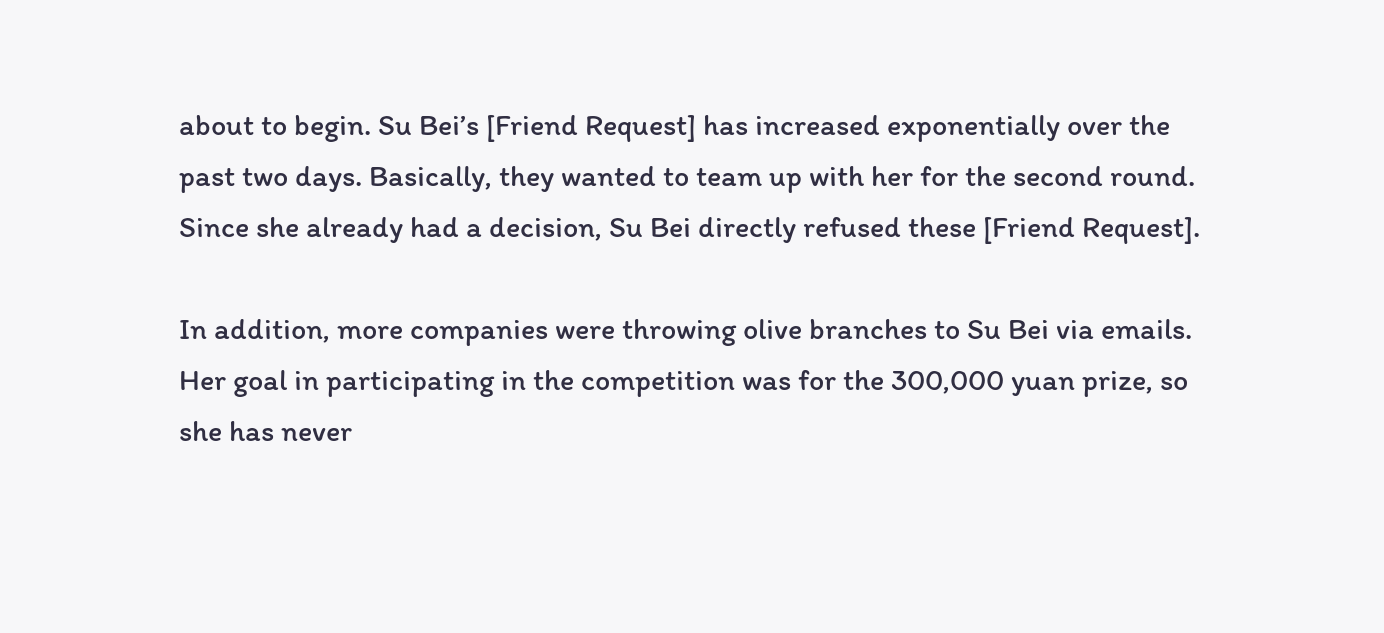about to begin. Su Bei’s [Friend Request] has increased exponentially over the past two days. Basically, they wanted to team up with her for the second round. Since she already had a decision, Su Bei directly refused these [Friend Request].

In addition, more companies were throwing olive branches to Su Bei via emails. Her goal in participating in the competition was for the 300,000 yuan prize, so she has never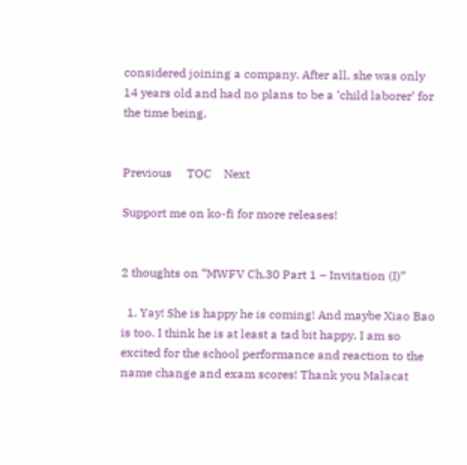considered joining a company. After all, she was only 14 years old and had no plans to be a ‘child laborer’ for the time being.


Previous     TOC    Next

Support me on ko-fi for more releases!


2 thoughts on “MWFV Ch.30 Part 1 – Invitation (I)”

  1. Yay! She is happy he is coming! And maybe Xiao Bao is too. I think he is at least a tad bit happy. I am so excited for the school performance and reaction to the name change and exam scores! Thank you Malacat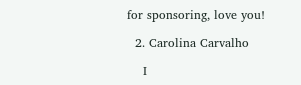for sponsoring, love you!

  2. Carolina Carvalho

    I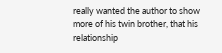really wanted the author to show more of his twin brother, that his relationship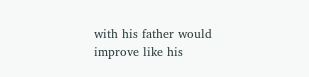with his father would improve like his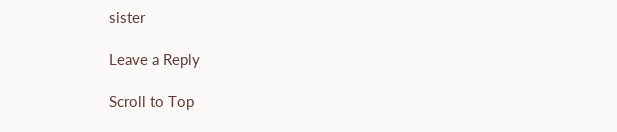sister

Leave a Reply

Scroll to Top